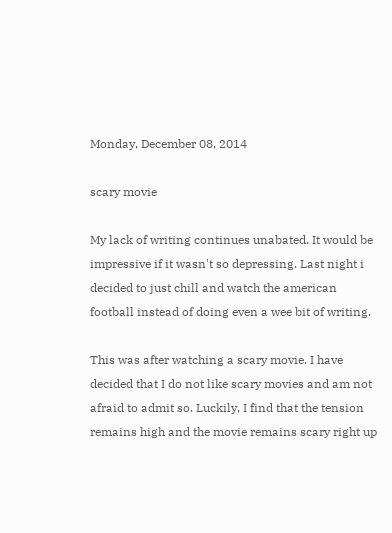Monday, December 08, 2014

scary movie

My lack of writing continues unabated. It would be impressive if it wasn't so depressing. Last night i decided to just chill and watch the american football instead of doing even a wee bit of writing.

This was after watching a scary movie. I have decided that I do not like scary movies and am not afraid to admit so. Luckily, I find that the tension remains high and the movie remains scary right up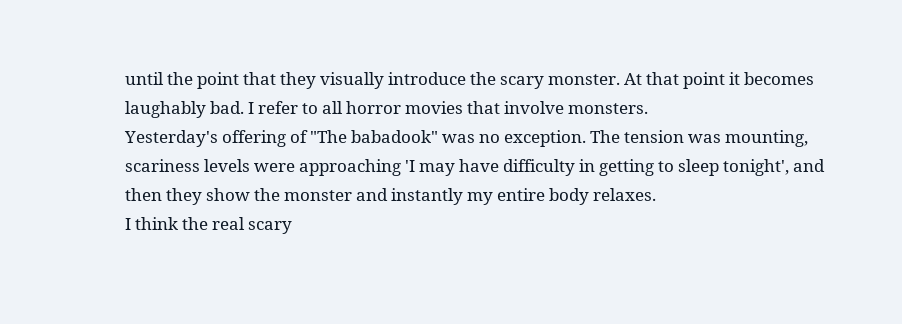until the point that they visually introduce the scary monster. At that point it becomes laughably bad. I refer to all horror movies that involve monsters.
Yesterday's offering of "The babadook" was no exception. The tension was mounting, scariness levels were approaching 'I may have difficulty in getting to sleep tonight', and then they show the monster and instantly my entire body relaxes.
I think the real scary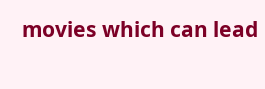movies which can lead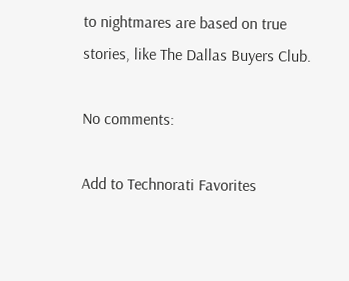to nightmares are based on true stories, like The Dallas Buyers Club.

No comments:

Add to Technorati Favorites